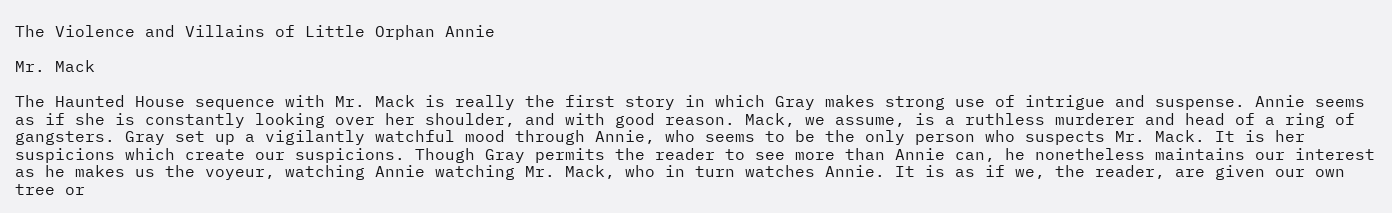The Violence and Villains of Little Orphan Annie

Mr. Mack

The Haunted House sequence with Mr. Mack is really the first story in which Gray makes strong use of intrigue and suspense. Annie seems as if she is constantly looking over her shoulder, and with good reason. Mack, we assume, is a ruthless murderer and head of a ring of gangsters. Gray set up a vigilantly watchful mood through Annie, who seems to be the only person who suspects Mr. Mack. It is her suspicions which create our suspicions. Though Gray permits the reader to see more than Annie can, he nonetheless maintains our interest as he makes us the voyeur, watching Annie watching Mr. Mack, who in turn watches Annie. It is as if we, the reader, are given our own tree or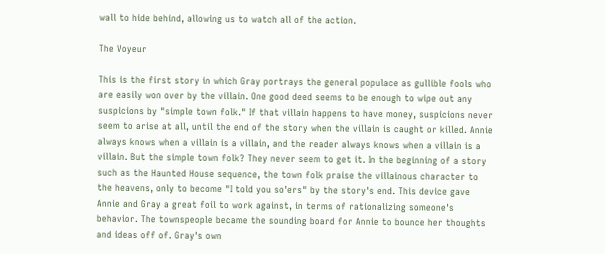wall to hide behind, allowing us to watch all of the action.

The Voyeur

This is the first story in which Gray portrays the general populace as gullible fools who are easily won over by the villain. One good deed seems to be enough to wipe out any suspicions by "simple town folk." If that villain happens to have money, suspicions never seem to arise at all, until the end of the story when the villain is caught or killed. Annie always knows when a villain is a villain, and the reader always knows when a villain is a villain. But the simple town folk? They never seem to get it. In the beginning of a story such as the Haunted House sequence, the town folk praise the villainous character to the heavens, only to become "I told you so'ers" by the story's end. This device gave Annie and Gray a great foil to work against, in terms of rationalizing someone's behavior. The townspeople became the sounding board for Annie to bounce her thoughts and ideas off of. Gray's own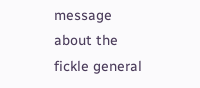message about the fickle general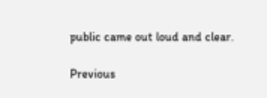public came out loud and clear.

Previous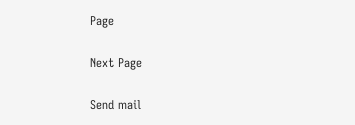Page

Next Page

Send mail